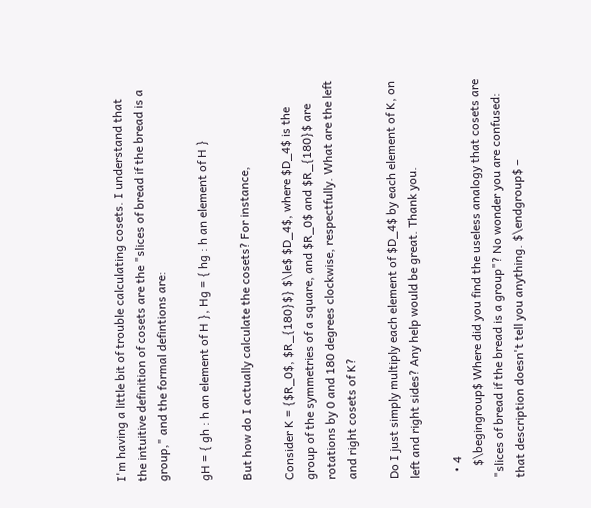I'm having a little bit of trouble calculating cosets. I understand that the intuitive definition of cosets are the "slices of bread if the bread is a group," and the formal defintions are:

gH = { gh : h an element of H }, Hg = { hg : h an element of H }

But how do I actually calculate the cosets? For instance,

Consider K = {$R_0$, $R_{180}$} $\le$ $D_4$, where $D_4$ is the group of the symmetries of a square, and $R_0$ and $R_{180}$ are rotations by 0 and 180 degrees clockwise, respectfully. What are the left and right cosets of K?

Do I just simply multiply each element of $D_4$ by each element of K, on left and right sides? Any help would be great. Thank you.

  • 4
    $\begingroup$ Where did you find the useless analogy that cosets are "slices of bread if the bread is a group"? No wonder you are confused: that description doesn't tell you anything. $\endgroup$ –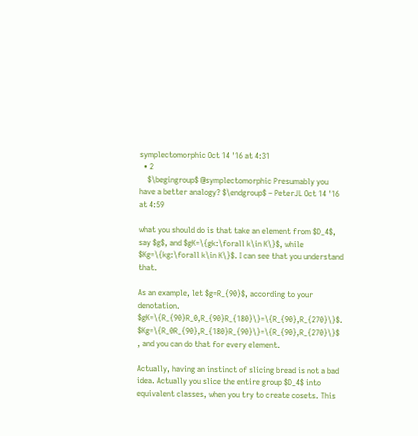symplectomorphic Oct 14 '16 at 4:31
  • 2
    $\begingroup$ @symplectomorphic Presumably you have a better analogy? $\endgroup$ – PeterJL Oct 14 '16 at 4:59

what you should do is that take an element from $D_4$, say $g$, and $gK=\{gk:\forall k\in K\}$, while $Kg=\{kg:\forall k\in K\}$. I can see that you understand that.

As an example, let $g=R_{90}$, according to your denotation. $gK=\{R_{90}R_0,R_{90}R_{180}\}=\{R_{90},R_{270}\}$. $Kg=\{R_0R_{90},R_{180}R_{90}\}=\{R_{90},R_{270}\}$ , and you can do that for every element.

Actually, having an instinct of slicing bread is not a bad idea. Actually you slice the entire group $D_4$ into equivalent classes, when you try to create cosets. This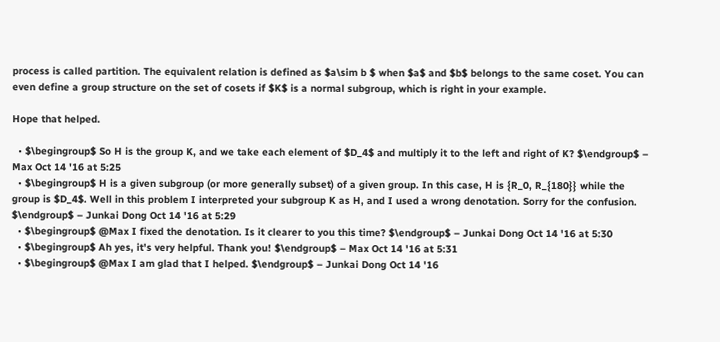process is called partition. The equivalent relation is defined as $a\sim b $ when $a$ and $b$ belongs to the same coset. You can even define a group structure on the set of cosets if $K$ is a normal subgroup, which is right in your example.

Hope that helped.

  • $\begingroup$ So H is the group K, and we take each element of $D_4$ and multiply it to the left and right of K? $\endgroup$ – Max Oct 14 '16 at 5:25
  • $\begingroup$ H is a given subgroup (or more generally subset) of a given group. In this case, H is {R_0, R_{180}} while the group is $D_4$. Well in this problem I interpreted your subgroup K as H, and I used a wrong denotation. Sorry for the confusion. $\endgroup$ – Junkai Dong Oct 14 '16 at 5:29
  • $\begingroup$ @Max I fixed the denotation. Is it clearer to you this time? $\endgroup$ – Junkai Dong Oct 14 '16 at 5:30
  • $\begingroup$ Ah yes, it's very helpful. Thank you! $\endgroup$ – Max Oct 14 '16 at 5:31
  • $\begingroup$ @Max I am glad that I helped. $\endgroup$ – Junkai Dong Oct 14 '16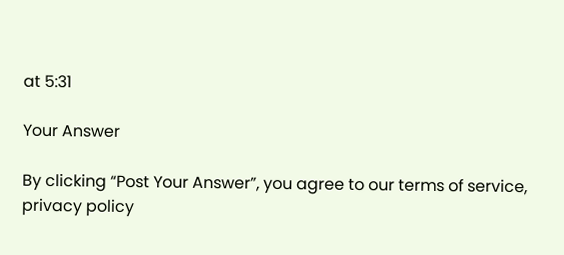at 5:31

Your Answer

By clicking “Post Your Answer”, you agree to our terms of service, privacy policy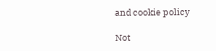and cookie policy

Not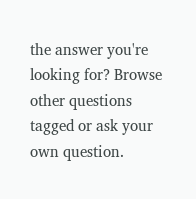the answer you're looking for? Browse other questions tagged or ask your own question.